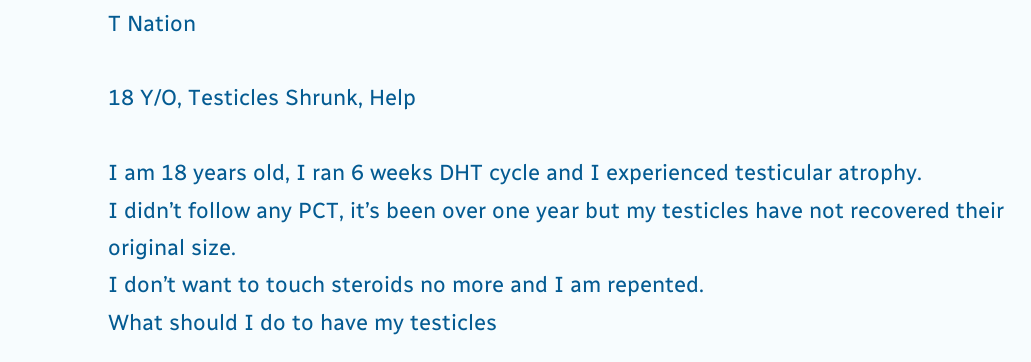T Nation

18 Y/O, Testicles Shrunk, Help

I am 18 years old, I ran 6 weeks DHT cycle and I experienced testicular atrophy.
I didn’t follow any PCT, it’s been over one year but my testicles have not recovered their original size.
I don’t want to touch steroids no more and I am repented.
What should I do to have my testicles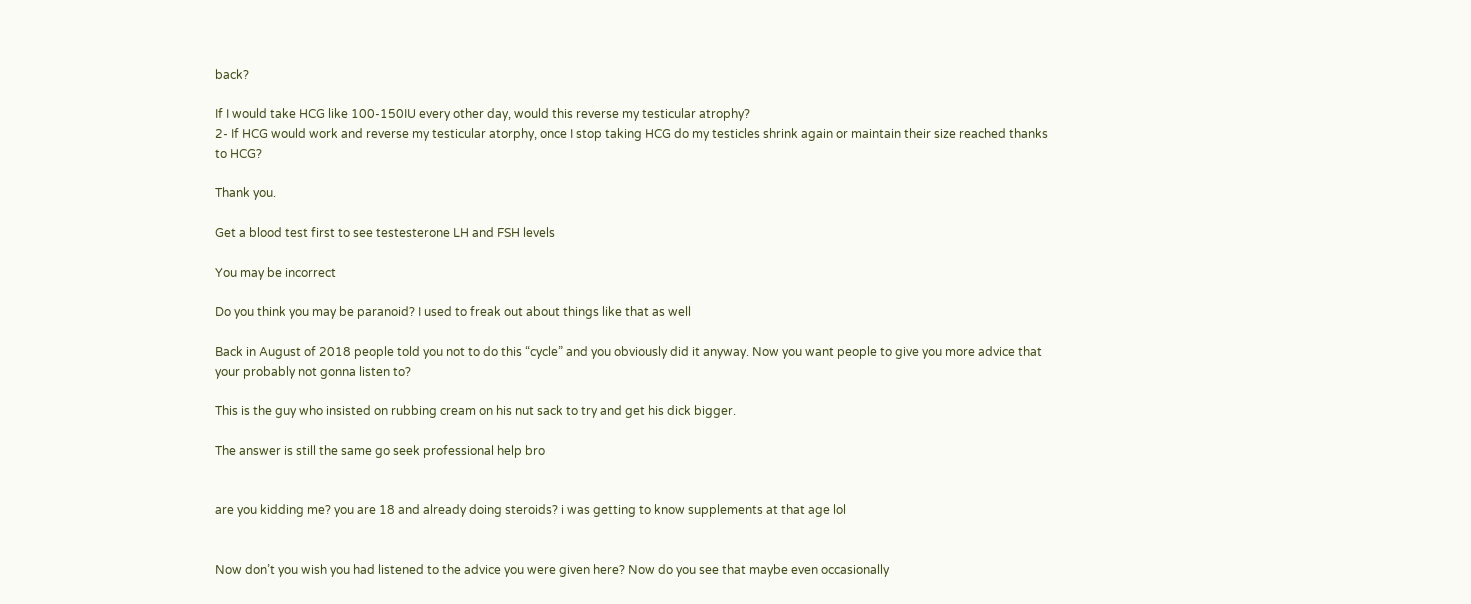back?

If I would take HCG like 100-150IU every other day, would this reverse my testicular atrophy?
2- If HCG would work and reverse my testicular atorphy, once I stop taking HCG do my testicles shrink again or maintain their size reached thanks to HCG?

Thank you.

Get a blood test first to see testesterone LH and FSH levels

You may be incorrect

Do you think you may be paranoid? I used to freak out about things like that as well

Back in August of 2018 people told you not to do this “cycle” and you obviously did it anyway. Now you want people to give you more advice that your probably not gonna listen to?

This is the guy who insisted on rubbing cream on his nut sack to try and get his dick bigger.

The answer is still the same go seek professional help bro


are you kidding me? you are 18 and already doing steroids? i was getting to know supplements at that age lol


Now don’t you wish you had listened to the advice you were given here? Now do you see that maybe even occasionally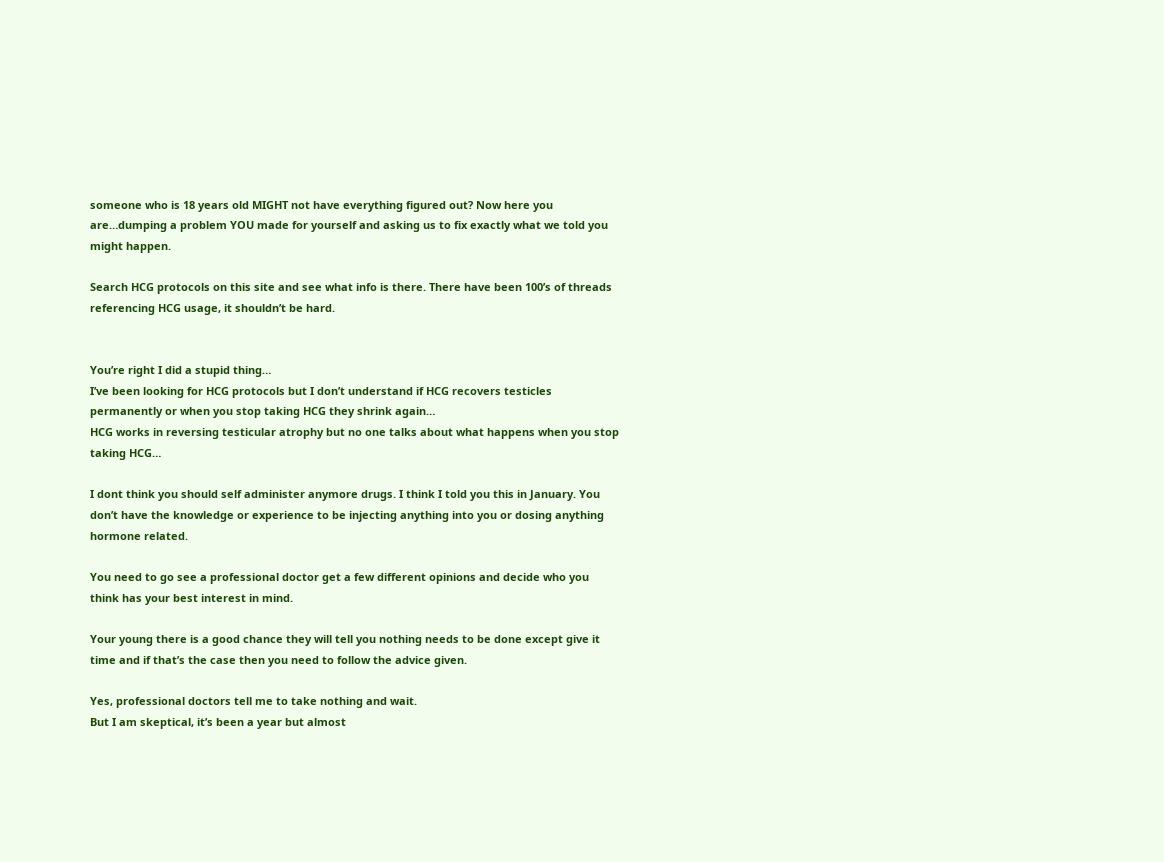someone who is 18 years old MIGHT not have everything figured out? Now here you are…dumping a problem YOU made for yourself and asking us to fix exactly what we told you might happen.

Search HCG protocols on this site and see what info is there. There have been 100’s of threads referencing HCG usage, it shouldn’t be hard.


You’re right I did a stupid thing…
I’ve been looking for HCG protocols but I don’t understand if HCG recovers testicles permanently or when you stop taking HCG they shrink again…
HCG works in reversing testicular atrophy but no one talks about what happens when you stop taking HCG…

I dont think you should self administer anymore drugs. I think I told you this in January. You don’t have the knowledge or experience to be injecting anything into you or dosing anything hormone related.

You need to go see a professional doctor get a few different opinions and decide who you think has your best interest in mind.

Your young there is a good chance they will tell you nothing needs to be done except give it time and if that’s the case then you need to follow the advice given.

Yes, professional doctors tell me to take nothing and wait.
But I am skeptical, it’s been a year but almost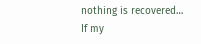nothing is recovered…
If my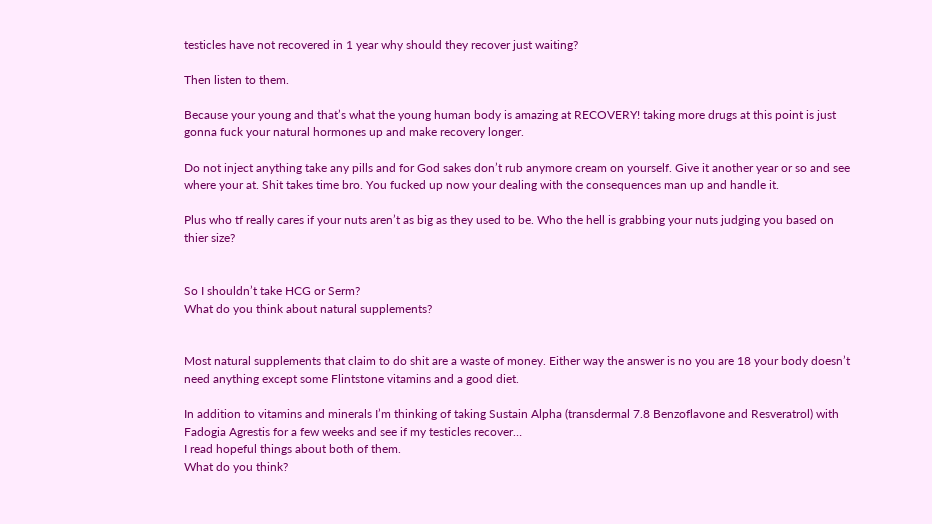testicles have not recovered in 1 year why should they recover just waiting?

Then listen to them.

Because your young and that’s what the young human body is amazing at RECOVERY! taking more drugs at this point is just gonna fuck your natural hormones up and make recovery longer.

Do not inject anything take any pills and for God sakes don’t rub anymore cream on yourself. Give it another year or so and see where your at. Shit takes time bro. You fucked up now your dealing with the consequences man up and handle it.

Plus who tf really cares if your nuts aren’t as big as they used to be. Who the hell is grabbing your nuts judging you based on thier size?


So I shouldn’t take HCG or Serm?
What do you think about natural supplements?


Most natural supplements that claim to do shit are a waste of money. Either way the answer is no you are 18 your body doesn’t need anything except some Flintstone vitamins and a good diet.

In addition to vitamins and minerals I’m thinking of taking Sustain Alpha (transdermal 7.8 Benzoflavone and Resveratrol) with Fadogia Agrestis for a few weeks and see if my testicles recover…
I read hopeful things about both of them.
What do you think?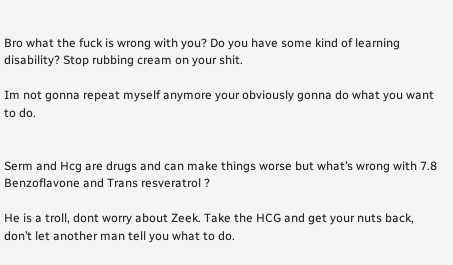Bro what the fuck is wrong with you? Do you have some kind of learning disability? Stop rubbing cream on your shit.

Im not gonna repeat myself anymore your obviously gonna do what you want to do.


Serm and Hcg are drugs and can make things worse but what’s wrong with 7.8 Benzoflavone and Trans resveratrol ?

He is a troll, dont worry about Zeek. Take the HCG and get your nuts back, don’t let another man tell you what to do.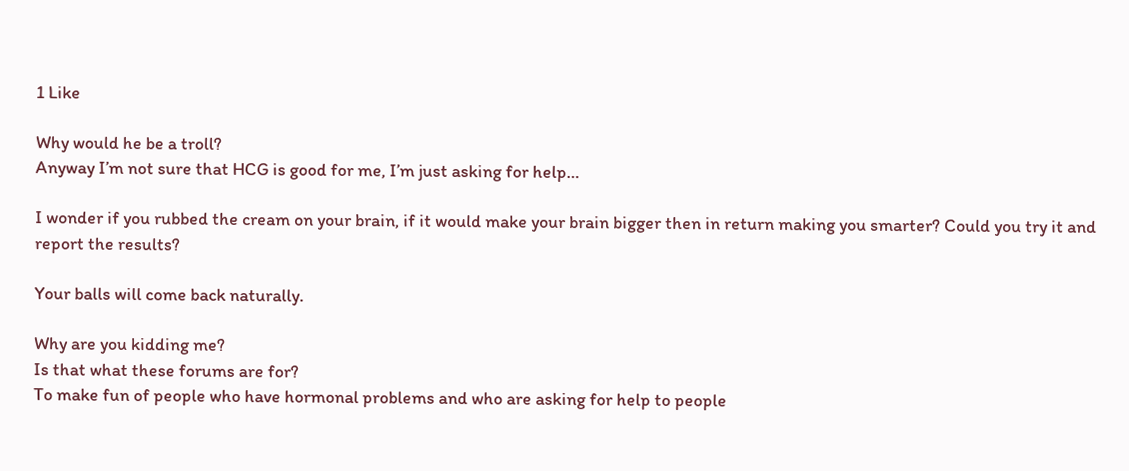1 Like

Why would he be a troll?
Anyway I’m not sure that HCG is good for me, I’m just asking for help…

I wonder if you rubbed the cream on your brain, if it would make your brain bigger then in return making you smarter? Could you try it and report the results?

Your balls will come back naturally.

Why are you kidding me?
Is that what these forums are for?
To make fun of people who have hormonal problems and who are asking for help to people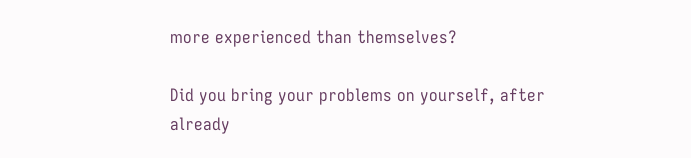more experienced than themselves?

Did you bring your problems on yourself, after already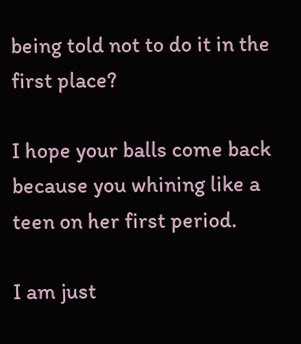being told not to do it in the first place?

I hope your balls come back because you whining like a teen on her first period.

I am just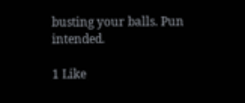busting your balls. Pun intended.

1 Like